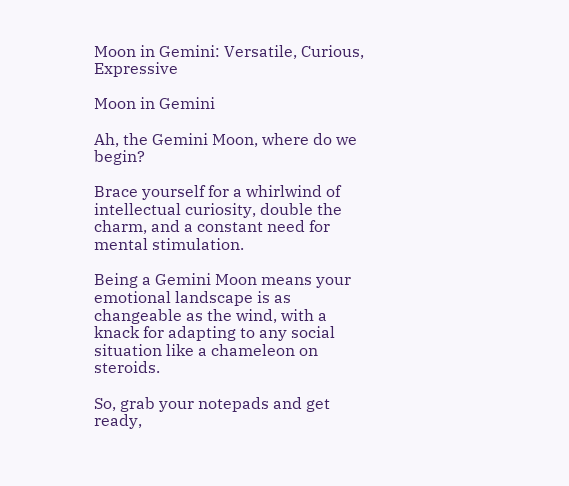Moon in Gemini: Versatile, Curious, Expressive

Moon in Gemini

Ah, the Gemini Moon, where do we begin?

Brace yourself for a whirlwind of intellectual curiosity, double the charm, and a constant need for mental stimulation.

Being a Gemini Moon means your emotional landscape is as changeable as the wind, with a knack for adapting to any social situation like a chameleon on steroids.

So, grab your notepads and get ready,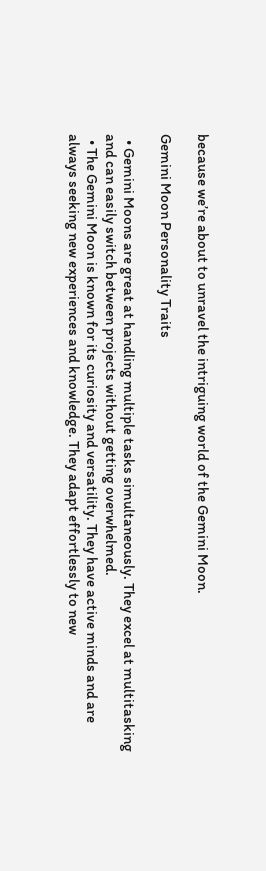because we’re about to unravel the intriguing world of the Gemini Moon.

Gemini Moon Personality Traits

  • Gemini Moons are great at handling multiple tasks simultaneously. They excel at multitasking and can easily switch between projects without getting overwhelmed.
  • The Gemini Moon is known for its curiosity and versatility. They have active minds and are always seeking new experiences and knowledge. They adapt effortlessly to new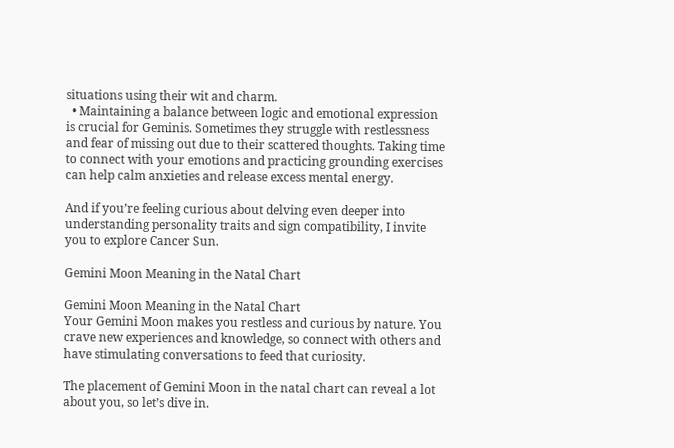situations using their wit and charm.
  • Maintaining a balance between logic and emotional expression is crucial for Geminis. Sometimes they struggle with restlessness and fear of missing out due to their scattered thoughts. Taking time to connect with your emotions and practicing grounding exercises can help calm anxieties and release excess mental energy.

And if you’re feeling curious about delving even deeper into understanding personality traits and sign compatibility, I invite you to explore Cancer Sun.

Gemini Moon Meaning in the Natal Chart

Gemini Moon Meaning in the Natal Chart
Your Gemini Moon makes you restless and curious by nature. You crave new experiences and knowledge, so connect with others and have stimulating conversations to feed that curiosity.

The placement of Gemini Moon in the natal chart can reveal a lot about you, so let’s dive in.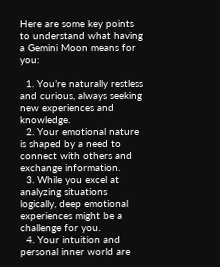Here are some key points to understand what having a Gemini Moon means for you:

  1. You’re naturally restless and curious, always seeking new experiences and knowledge.
  2. Your emotional nature is shaped by a need to connect with others and exchange information.
  3. While you excel at analyzing situations logically, deep emotional experiences might be a challenge for you.
  4. Your intuition and personal inner world are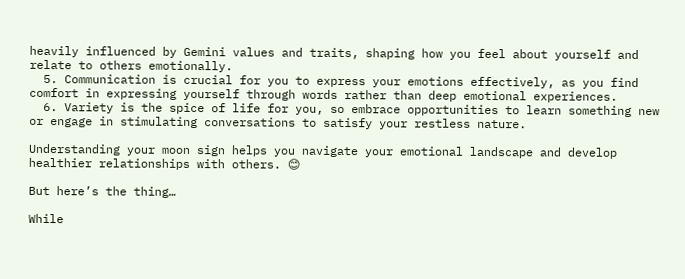heavily influenced by Gemini values and traits, shaping how you feel about yourself and relate to others emotionally.
  5. Communication is crucial for you to express your emotions effectively, as you find comfort in expressing yourself through words rather than deep emotional experiences.
  6. Variety is the spice of life for you, so embrace opportunities to learn something new or engage in stimulating conversations to satisfy your restless nature.

Understanding your moon sign helps you navigate your emotional landscape and develop healthier relationships with others. 😊

But here’s the thing…

While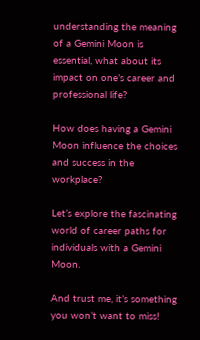understanding the meaning of a Gemini Moon is essential, what about its impact on one’s career and professional life?

How does having a Gemini Moon influence the choices and success in the workplace?

Let’s explore the fascinating world of career paths for individuals with a Gemini Moon.

And trust me, it’s something you won’t want to miss!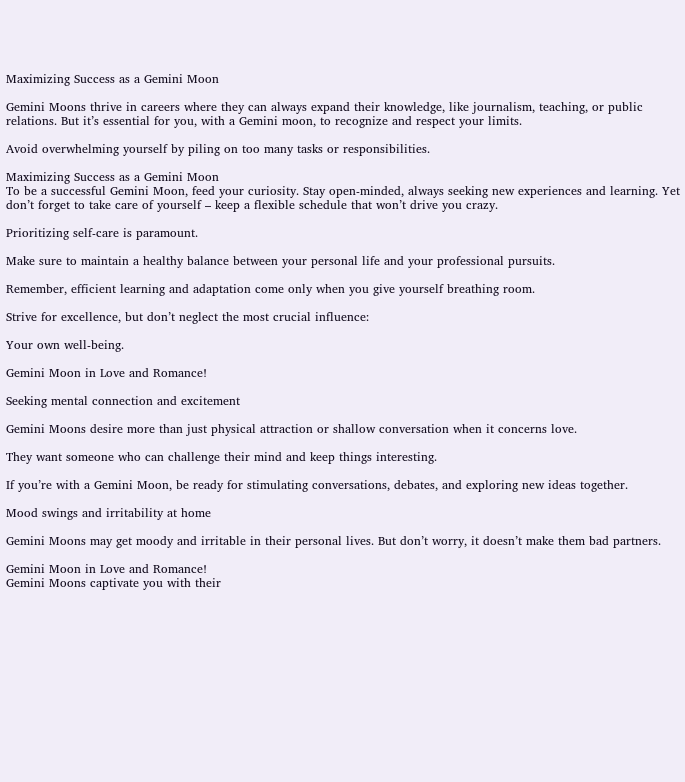Maximizing Success as a Gemini Moon

Gemini Moons thrive in careers where they can always expand their knowledge, like journalism, teaching, or public relations. But it’s essential for you, with a Gemini moon, to recognize and respect your limits.

Avoid overwhelming yourself by piling on too many tasks or responsibilities.

Maximizing Success as a Gemini Moon
To be a successful Gemini Moon, feed your curiosity. Stay open-minded, always seeking new experiences and learning. Yet don’t forget to take care of yourself – keep a flexible schedule that won’t drive you crazy.

Prioritizing self-care is paramount.

Make sure to maintain a healthy balance between your personal life and your professional pursuits.

Remember, efficient learning and adaptation come only when you give yourself breathing room.

Strive for excellence, but don’t neglect the most crucial influence:

Your own well-being.

Gemini Moon in Love and Romance!

Seeking mental connection and excitement

Gemini Moons desire more than just physical attraction or shallow conversation when it concerns love.

They want someone who can challenge their mind and keep things interesting.

If you’re with a Gemini Moon, be ready for stimulating conversations, debates, and exploring new ideas together.

Mood swings and irritability at home

Gemini Moons may get moody and irritable in their personal lives. But don’t worry, it doesn’t make them bad partners.

Gemini Moon in Love and Romance!
Gemini Moons captivate you with their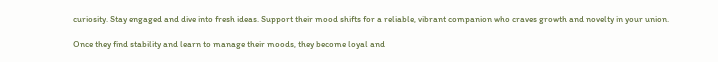curiosity. Stay engaged and dive into fresh ideas. Support their mood shifts for a reliable, vibrant companion who craves growth and novelty in your union.

Once they find stability and learn to manage their moods, they become loyal and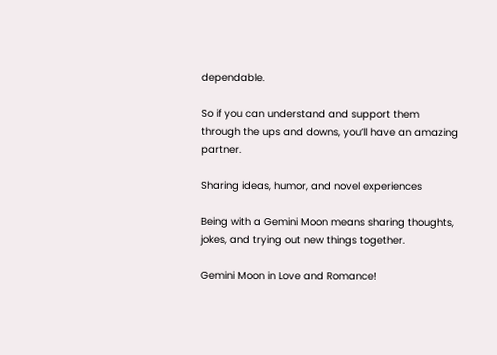dependable.

So if you can understand and support them through the ups and downs, you’ll have an amazing partner.

Sharing ideas, humor, and novel experiences

Being with a Gemini Moon means sharing thoughts, jokes, and trying out new things together.

Gemini Moon in Love and Romance!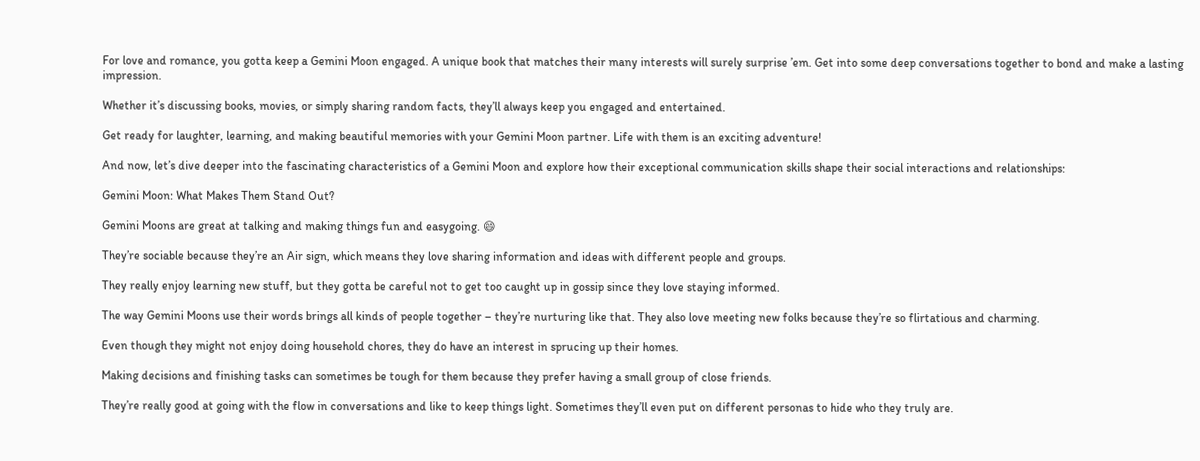For love and romance, you gotta keep a Gemini Moon engaged. A unique book that matches their many interests will surely surprise ’em. Get into some deep conversations together to bond and make a lasting impression.

Whether it’s discussing books, movies, or simply sharing random facts, they’ll always keep you engaged and entertained.

Get ready for laughter, learning, and making beautiful memories with your Gemini Moon partner. Life with them is an exciting adventure!

And now, let’s dive deeper into the fascinating characteristics of a Gemini Moon and explore how their exceptional communication skills shape their social interactions and relationships:

Gemini Moon: What Makes Them Stand Out?

Gemini Moons are great at talking and making things fun and easygoing. 😄

They’re sociable because they’re an Air sign, which means they love sharing information and ideas with different people and groups.

They really enjoy learning new stuff, but they gotta be careful not to get too caught up in gossip since they love staying informed.

The way Gemini Moons use their words brings all kinds of people together – they’re nurturing like that. They also love meeting new folks because they’re so flirtatious and charming.

Even though they might not enjoy doing household chores, they do have an interest in sprucing up their homes.

Making decisions and finishing tasks can sometimes be tough for them because they prefer having a small group of close friends.

They’re really good at going with the flow in conversations and like to keep things light. Sometimes they’ll even put on different personas to hide who they truly are.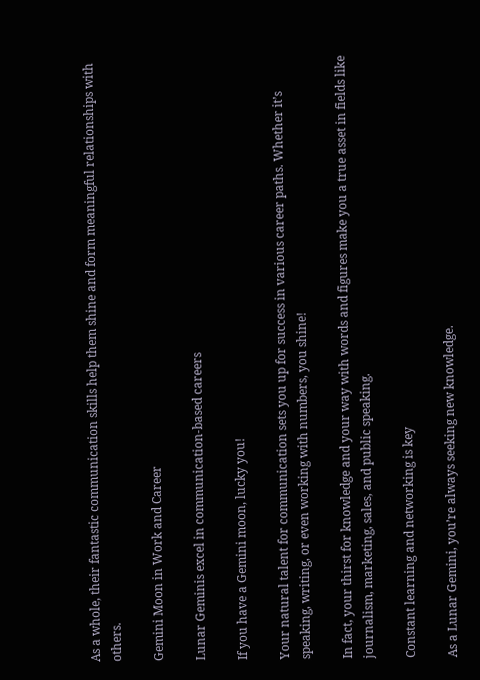As a whole, their fantastic communication skills help them shine and form meaningful relationships with others.

Gemini Moon in Work and Career

Lunar Geminis excel in communication-based careers

If you have a Gemini moon, lucky you!

Your natural talent for communication sets you up for success in various career paths. Whether it’s speaking, writing, or even working with numbers, you shine!

In fact, your thirst for knowledge and your way with words and figures make you a true asset in fields like journalism, marketing, sales, and public speaking.

Constant learning and networking is key

As a Lunar Gemini, you’re always seeking new knowledge.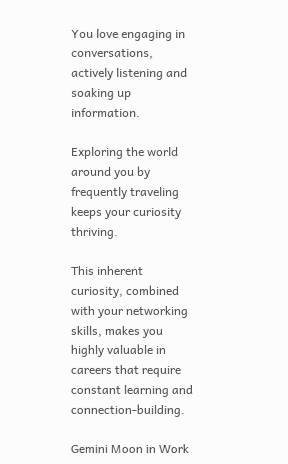You love engaging in conversations, actively listening and soaking up information.

Exploring the world around you by frequently traveling keeps your curiosity thriving.

This inherent curiosity, combined with your networking skills, makes you highly valuable in careers that require constant learning and connection-building.

Gemini Moon in Work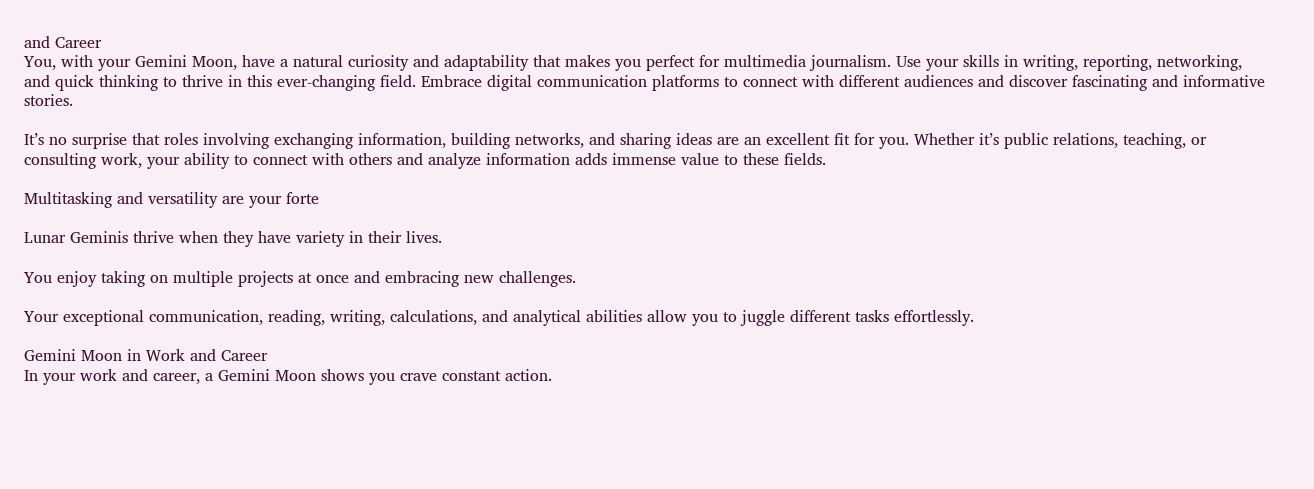and Career
You, with your Gemini Moon, have a natural curiosity and adaptability that makes you perfect for multimedia journalism. Use your skills in writing, reporting, networking, and quick thinking to thrive in this ever-changing field. Embrace digital communication platforms to connect with different audiences and discover fascinating and informative stories.

It’s no surprise that roles involving exchanging information, building networks, and sharing ideas are an excellent fit for you. Whether it’s public relations, teaching, or consulting work, your ability to connect with others and analyze information adds immense value to these fields.

Multitasking and versatility are your forte

Lunar Geminis thrive when they have variety in their lives.

You enjoy taking on multiple projects at once and embracing new challenges.

Your exceptional communication, reading, writing, calculations, and analytical abilities allow you to juggle different tasks effortlessly.

Gemini Moon in Work and Career
In your work and career, a Gemini Moon shows you crave constant action.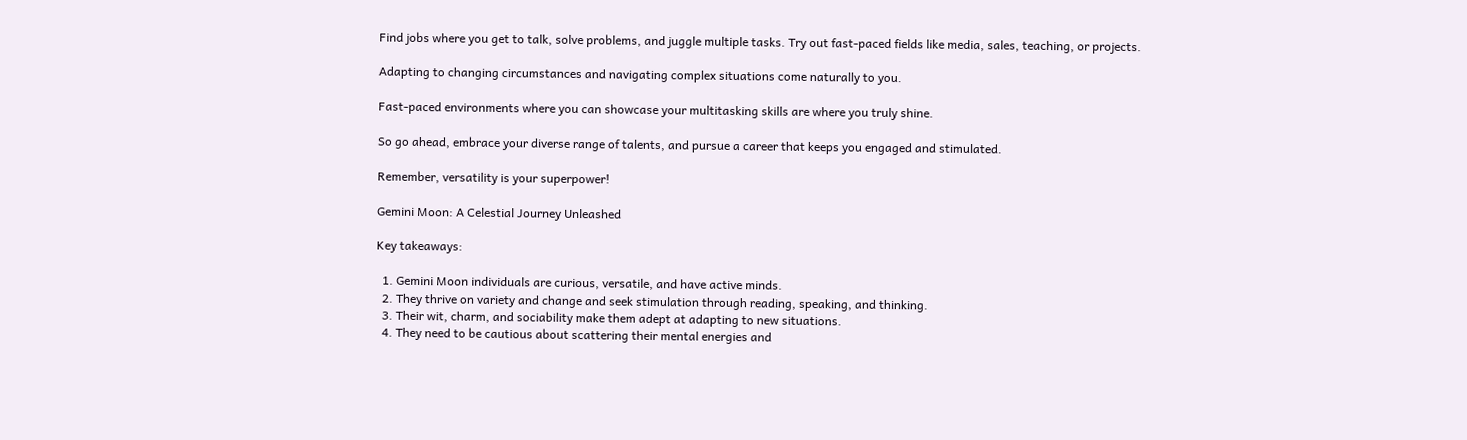Find jobs where you get to talk, solve problems, and juggle multiple tasks. Try out fast-paced fields like media, sales, teaching, or projects.

Adapting to changing circumstances and navigating complex situations come naturally to you.

Fast-paced environments where you can showcase your multitasking skills are where you truly shine.

So go ahead, embrace your diverse range of talents, and pursue a career that keeps you engaged and stimulated.

Remember, versatility is your superpower!

Gemini Moon: A Celestial Journey Unleashed

Key takeaways:

  1. Gemini Moon individuals are curious, versatile, and have active minds.
  2. They thrive on variety and change and seek stimulation through reading, speaking, and thinking.
  3. Their wit, charm, and sociability make them adept at adapting to new situations.
  4. They need to be cautious about scattering their mental energies and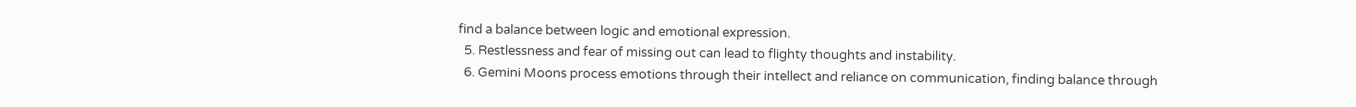find a balance between logic and emotional expression.
  5. Restlessness and fear of missing out can lead to flighty thoughts and instability.
  6. Gemini Moons process emotions through their intellect and reliance on communication, finding balance through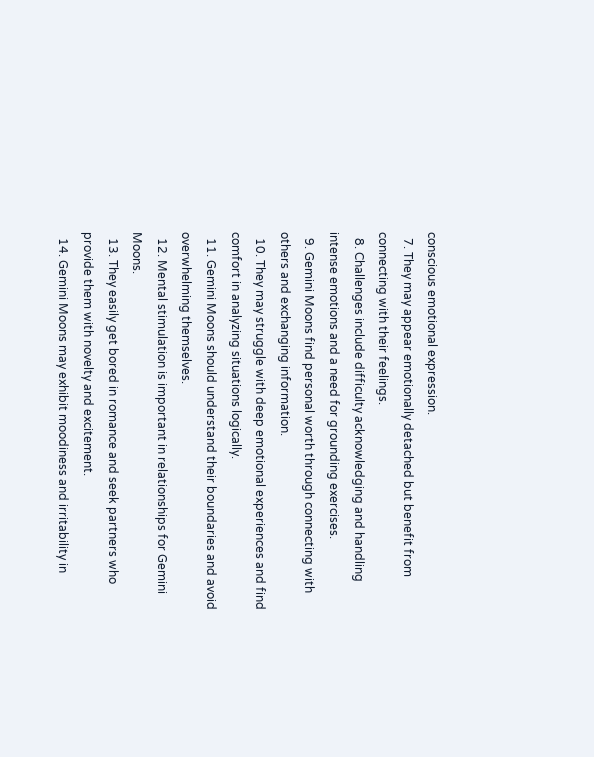conscious emotional expression.
  7. They may appear emotionally detached but benefit from connecting with their feelings.
  8. Challenges include difficulty acknowledging and handling intense emotions and a need for grounding exercises.
  9. Gemini Moons find personal worth through connecting with others and exchanging information.
  10. They may struggle with deep emotional experiences and find comfort in analyzing situations logically.
  11. Gemini Moons should understand their boundaries and avoid overwhelming themselves.
  12. Mental stimulation is important in relationships for Gemini Moons.
  13. They easily get bored in romance and seek partners who provide them with novelty and excitement.
  14. Gemini Moons may exhibit moodiness and irritability in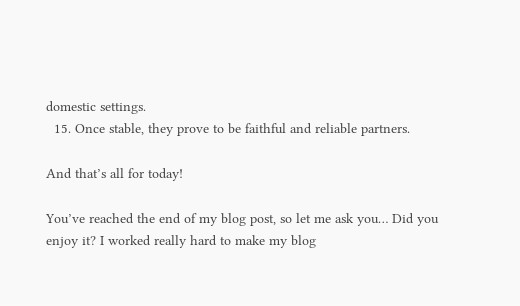domestic settings.
  15. Once stable, they prove to be faithful and reliable partners.

And that’s all for today!

You’ve reached the end of my blog post, so let me ask you… Did you enjoy it? I worked really hard to make my blog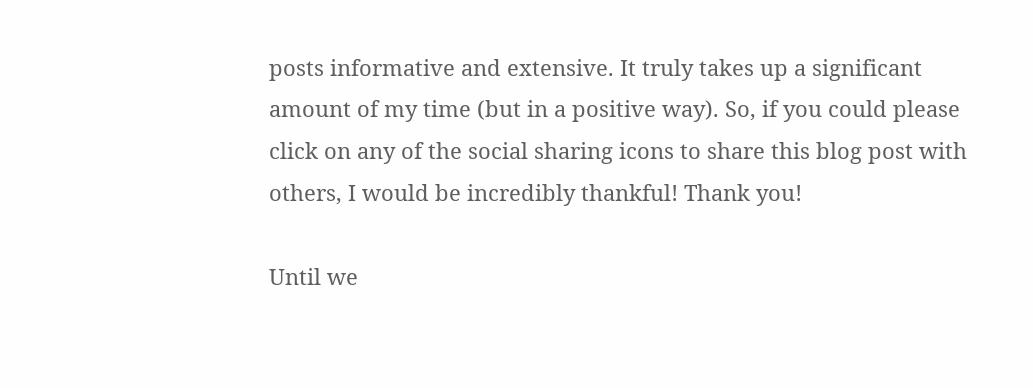posts informative and extensive. It truly takes up a significant amount of my time (but in a positive way). So, if you could please click on any of the social sharing icons to share this blog post with others, I would be incredibly thankful! Thank you!

Until we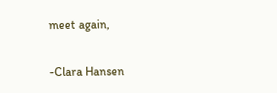meet again,

-Clara Hansen